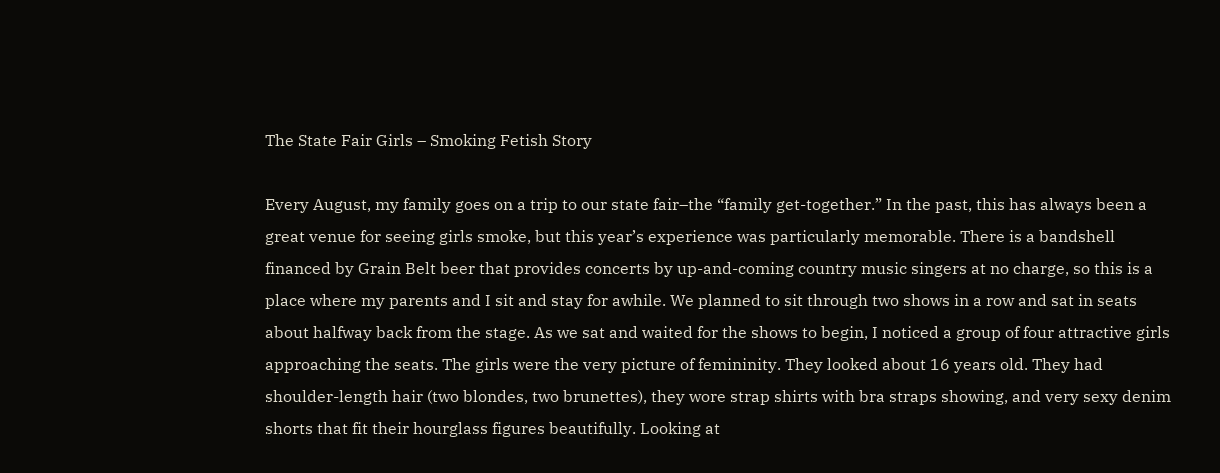The State Fair Girls – Smoking Fetish Story

Every August, my family goes on a trip to our state fair–the “family get-together.” In the past, this has always been a great venue for seeing girls smoke, but this year’s experience was particularly memorable. There is a bandshell financed by Grain Belt beer that provides concerts by up-and-coming country music singers at no charge, so this is a place where my parents and I sit and stay for awhile. We planned to sit through two shows in a row and sat in seats about halfway back from the stage. As we sat and waited for the shows to begin, I noticed a group of four attractive girls approaching the seats. The girls were the very picture of femininity. They looked about 16 years old. They had shoulder-length hair (two blondes, two brunettes), they wore strap shirts with bra straps showing, and very sexy denim shorts that fit their hourglass figures beautifully. Looking at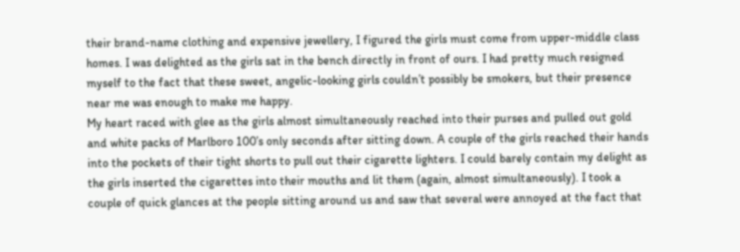their brand-name clothing and expensive jewellery, I figured the girls must come from upper-middle class homes. I was delighted as the girls sat in the bench directly in front of ours. I had pretty much resigned myself to the fact that these sweet, angelic-looking girls couldn’t possibly be smokers, but their presence near me was enough to make me happy.
My heart raced with glee as the girls almost simultaneously reached into their purses and pulled out gold and white packs of Marlboro 100’s only seconds after sitting down. A couple of the girls reached their hands into the pockets of their tight shorts to pull out their cigarette lighters. I could barely contain my delight as the girls inserted the cigarettes into their mouths and lit them (again, almost simultaneously). I took a couple of quick glances at the people sitting around us and saw that several were annoyed at the fact that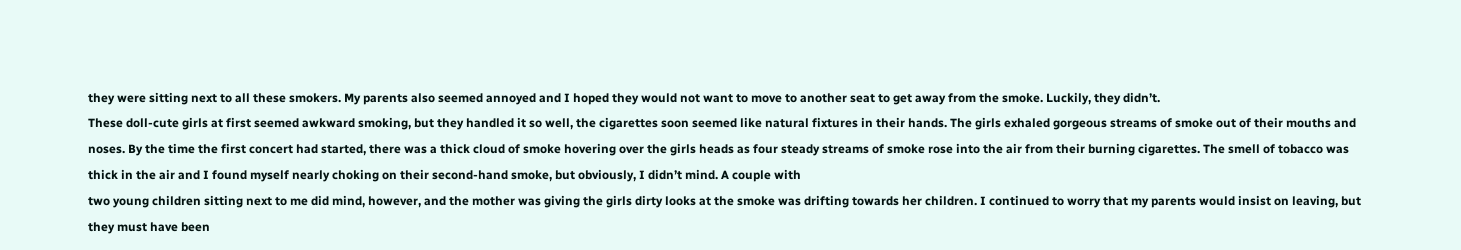they were sitting next to all these smokers. My parents also seemed annoyed and I hoped they would not want to move to another seat to get away from the smoke. Luckily, they didn’t.
These doll-cute girls at first seemed awkward smoking, but they handled it so well, the cigarettes soon seemed like natural fixtures in their hands. The girls exhaled gorgeous streams of smoke out of their mouths and noses. By the time the first concert had started, there was a thick cloud of smoke hovering over the girls heads as four steady streams of smoke rose into the air from their burning cigarettes. The smell of tobacco was thick in the air and I found myself nearly choking on their second-hand smoke, but obviously, I didn’t mind. A couple with
two young children sitting next to me did mind, however, and the mother was giving the girls dirty looks at the smoke was drifting towards her children. I continued to worry that my parents would insist on leaving, but they must have been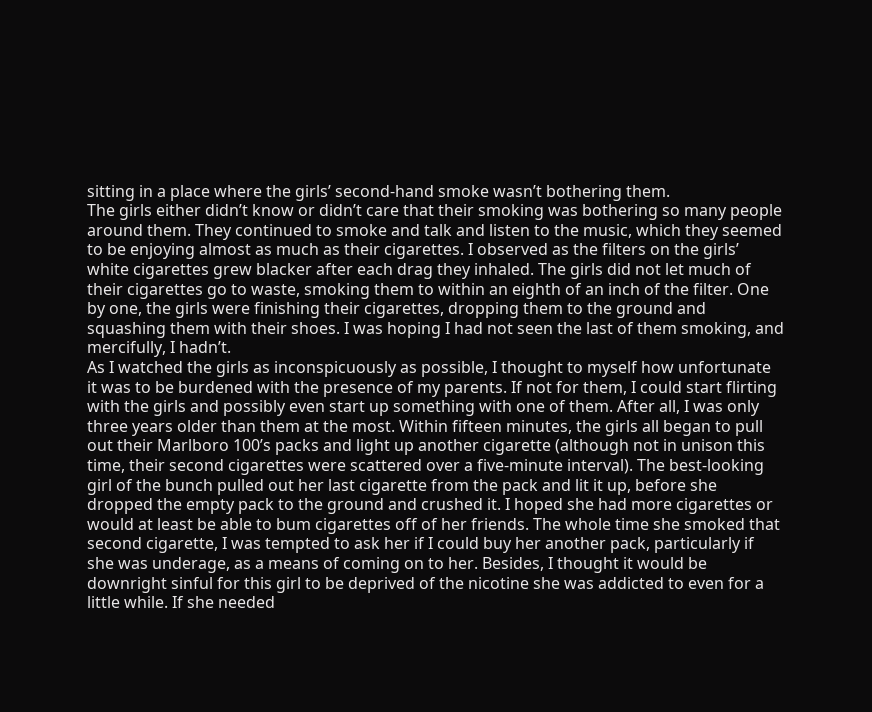sitting in a place where the girls’ second-hand smoke wasn’t bothering them.
The girls either didn’t know or didn’t care that their smoking was bothering so many people around them. They continued to smoke and talk and listen to the music, which they seemed to be enjoying almost as much as their cigarettes. I observed as the filters on the girls’ white cigarettes grew blacker after each drag they inhaled. The girls did not let much of their cigarettes go to waste, smoking them to within an eighth of an inch of the filter. One by one, the girls were finishing their cigarettes, dropping them to the ground and squashing them with their shoes. I was hoping I had not seen the last of them smoking, and mercifully, I hadn’t.
As I watched the girls as inconspicuously as possible, I thought to myself how unfortunate it was to be burdened with the presence of my parents. If not for them, I could start flirting with the girls and possibly even start up something with one of them. After all, I was only three years older than them at the most. Within fifteen minutes, the girls all began to pull out their Marlboro 100’s packs and light up another cigarette (although not in unison this time, their second cigarettes were scattered over a five-minute interval). The best-looking girl of the bunch pulled out her last cigarette from the pack and lit it up, before she dropped the empty pack to the ground and crushed it. I hoped she had more cigarettes or would at least be able to bum cigarettes off of her friends. The whole time she smoked that second cigarette, I was tempted to ask her if I could buy her another pack, particularly if she was underage, as a means of coming on to her. Besides, I thought it would be downright sinful for this girl to be deprived of the nicotine she was addicted to even for a little while. If she needed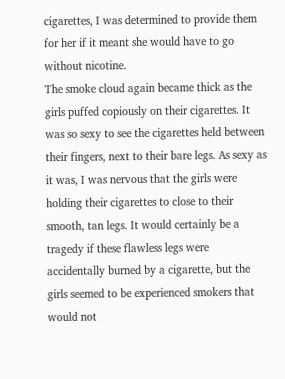cigarettes, I was determined to provide them for her if it meant she would have to go without nicotine.
The smoke cloud again became thick as the girls puffed copiously on their cigarettes. It was so sexy to see the cigarettes held between their fingers, next to their bare legs. As sexy as it was, I was nervous that the girls were holding their cigarettes to close to their smooth, tan legs. It would certainly be a tragedy if these flawless legs were accidentally burned by a cigarette, but the girls seemed to be experienced smokers that would not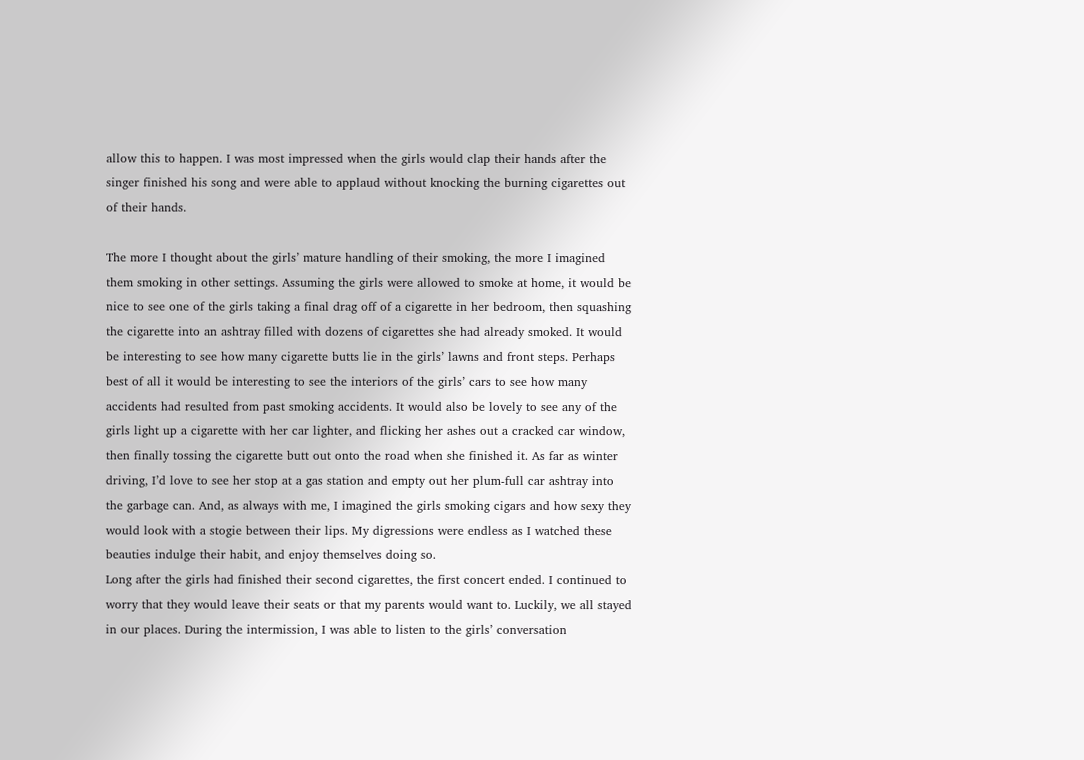allow this to happen. I was most impressed when the girls would clap their hands after the singer finished his song and were able to applaud without knocking the burning cigarettes out of their hands.

The more I thought about the girls’ mature handling of their smoking, the more I imagined them smoking in other settings. Assuming the girls were allowed to smoke at home, it would be nice to see one of the girls taking a final drag off of a cigarette in her bedroom, then squashing the cigarette into an ashtray filled with dozens of cigarettes she had already smoked. It would be interesting to see how many cigarette butts lie in the girls’ lawns and front steps. Perhaps best of all it would be interesting to see the interiors of the girls’ cars to see how many accidents had resulted from past smoking accidents. It would also be lovely to see any of the girls light up a cigarette with her car lighter, and flicking her ashes out a cracked car window, then finally tossing the cigarette butt out onto the road when she finished it. As far as winter driving, I’d love to see her stop at a gas station and empty out her plum-full car ashtray into the garbage can. And, as always with me, I imagined the girls smoking cigars and how sexy they would look with a stogie between their lips. My digressions were endless as I watched these beauties indulge their habit, and enjoy themselves doing so.
Long after the girls had finished their second cigarettes, the first concert ended. I continued to worry that they would leave their seats or that my parents would want to. Luckily, we all stayed in our places. During the intermission, I was able to listen to the girls’ conversation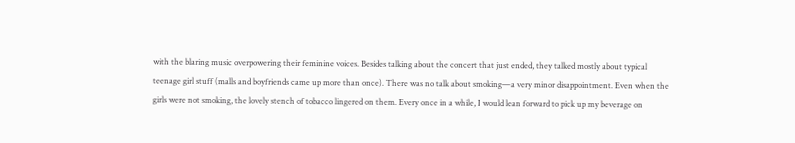with the blaring music overpowering their feminine voices. Besides talking about the concert that just ended, they talked mostly about typical teenage girl stuff (malls and boyfriends came up more than once). There was no talk about smoking—a very minor disappointment. Even when the girls were not smoking, the lovely stench of tobacco lingered on them. Every once in a while, I would lean forward to pick up my beverage on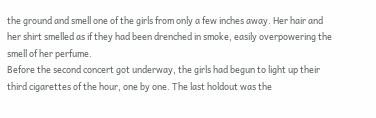the ground and smell one of the girls from only a few inches away. Her hair and her shirt smelled as if they had been drenched in smoke, easily overpowering the smell of her perfume.
Before the second concert got underway, the girls had begun to light up their third cigarettes of the hour, one by one. The last holdout was the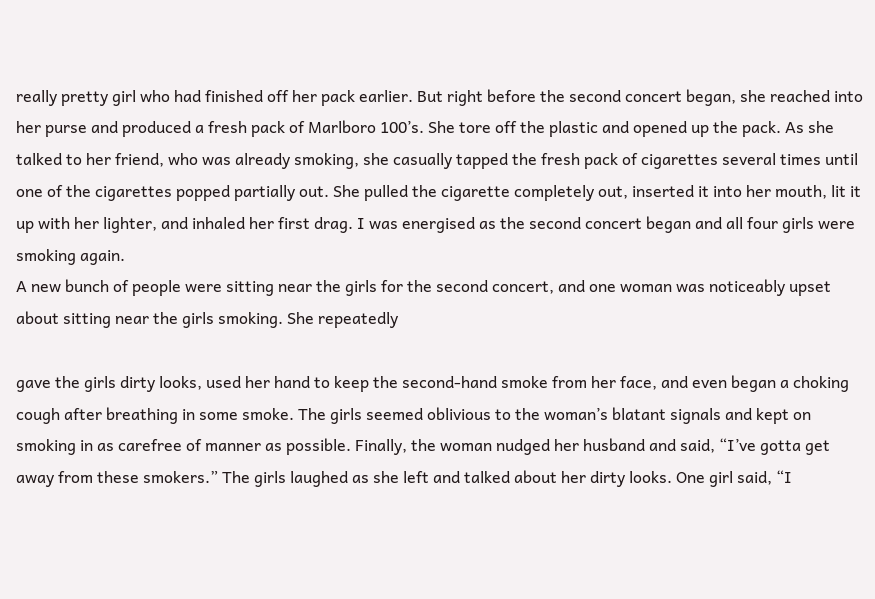really pretty girl who had finished off her pack earlier. But right before the second concert began, she reached into her purse and produced a fresh pack of Marlboro 100’s. She tore off the plastic and opened up the pack. As she talked to her friend, who was already smoking, she casually tapped the fresh pack of cigarettes several times until one of the cigarettes popped partially out. She pulled the cigarette completely out, inserted it into her mouth, lit it up with her lighter, and inhaled her first drag. I was energised as the second concert began and all four girls were smoking again.
A new bunch of people were sitting near the girls for the second concert, and one woman was noticeably upset about sitting near the girls smoking. She repeatedly

gave the girls dirty looks, used her hand to keep the second-hand smoke from her face, and even began a choking cough after breathing in some smoke. The girls seemed oblivious to the woman’s blatant signals and kept on smoking in as carefree of manner as possible. Finally, the woman nudged her husband and said, “I’ve gotta get away from these smokers.” The girls laughed as she left and talked about her dirty looks. One girl said, “I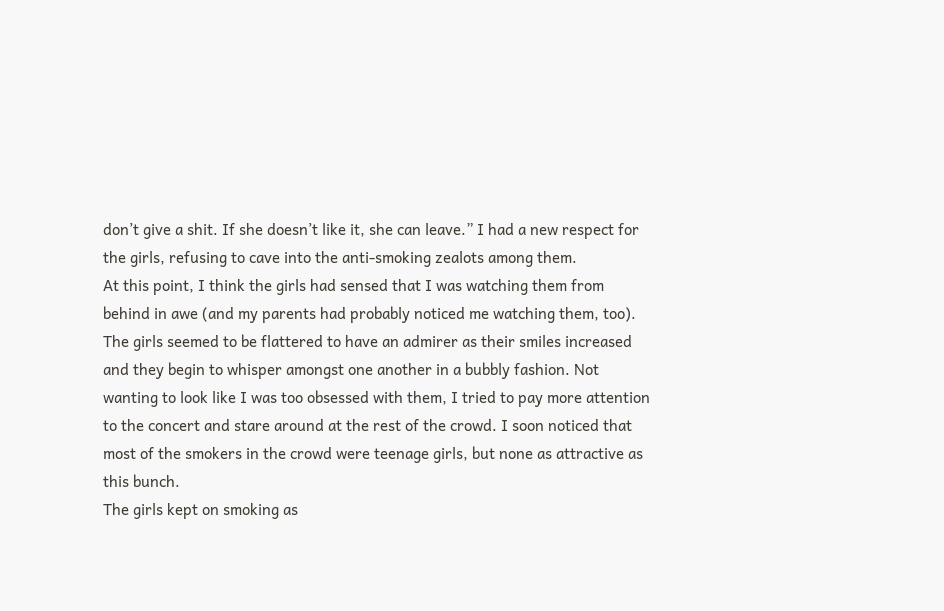don’t give a shit. If she doesn’t like it, she can leave.” I had a new respect for the girls, refusing to cave into the anti-smoking zealots among them.
At this point, I think the girls had sensed that I was watching them from behind in awe (and my parents had probably noticed me watching them, too). The girls seemed to be flattered to have an admirer as their smiles increased and they begin to whisper amongst one another in a bubbly fashion. Not wanting to look like I was too obsessed with them, I tried to pay more attention to the concert and stare around at the rest of the crowd. I soon noticed that most of the smokers in the crowd were teenage girls, but none as attractive as this bunch.
The girls kept on smoking as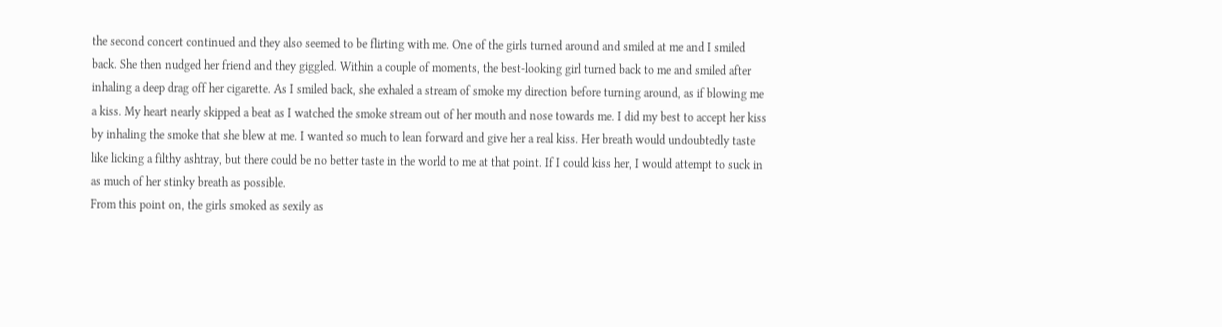the second concert continued and they also seemed to be flirting with me. One of the girls turned around and smiled at me and I smiled back. She then nudged her friend and they giggled. Within a couple of moments, the best-looking girl turned back to me and smiled after inhaling a deep drag off her cigarette. As I smiled back, she exhaled a stream of smoke my direction before turning around, as if blowing me a kiss. My heart nearly skipped a beat as I watched the smoke stream out of her mouth and nose towards me. I did my best to accept her kiss by inhaling the smoke that she blew at me. I wanted so much to lean forward and give her a real kiss. Her breath would undoubtedly taste like licking a filthy ashtray, but there could be no better taste in the world to me at that point. If I could kiss her, I would attempt to suck in as much of her stinky breath as possible.
From this point on, the girls smoked as sexily as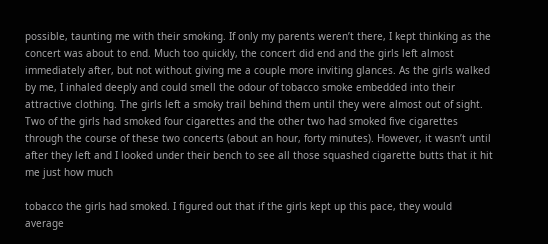possible, taunting me with their smoking. If only my parents weren’t there, I kept thinking as the concert was about to end. Much too quickly, the concert did end and the girls left almost immediately after, but not without giving me a couple more inviting glances. As the girls walked by me, I inhaled deeply and could smell the odour of tobacco smoke embedded into their attractive clothing. The girls left a smoky trail behind them until they were almost out of sight. Two of the girls had smoked four cigarettes and the other two had smoked five cigarettes through the course of these two concerts (about an hour, forty minutes). However, it wasn’t until after they left and I looked under their bench to see all those squashed cigarette butts that it hit me just how much

tobacco the girls had smoked. I figured out that if the girls kept up this pace, they would average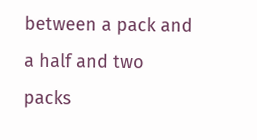between a pack and a half and two packs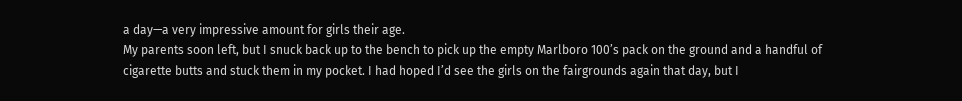a day—a very impressive amount for girls their age.
My parents soon left, but I snuck back up to the bench to pick up the empty Marlboro 100’s pack on the ground and a handful of cigarette butts and stuck them in my pocket. I had hoped I’d see the girls on the fairgrounds again that day, but I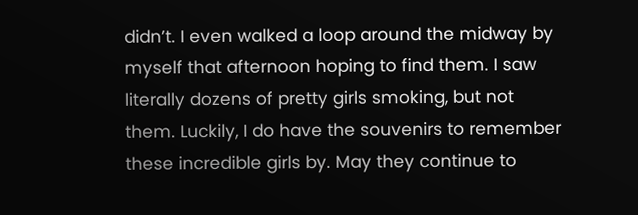didn’t. I even walked a loop around the midway by myself that afternoon hoping to find them. I saw literally dozens of pretty girls smoking, but not them. Luckily, I do have the souvenirs to remember these incredible girls by. May they continue to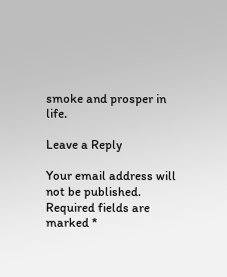smoke and prosper in life.

Leave a Reply

Your email address will not be published. Required fields are marked *